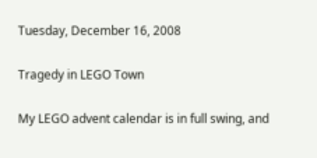Tuesday, December 16, 2008

Tragedy in LEGO Town

My LEGO advent calendar is in full swing, and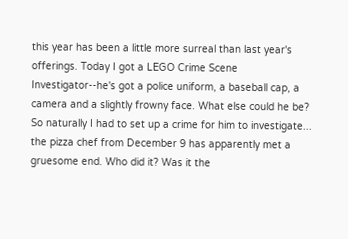this year has been a little more surreal than last year's offerings. Today I got a LEGO Crime Scene Investigator--he's got a police uniform, a baseball cap, a camera and a slightly frowny face. What else could he be? So naturally I had to set up a crime for him to investigate... the pizza chef from December 9 has apparently met a gruesome end. Who did it? Was it the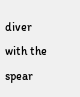diver with the spear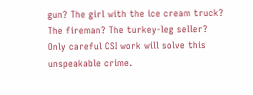gun? The girl with the ice cream truck? The fireman? The turkey-leg seller? Only careful CSI work will solve this unspeakable crime.